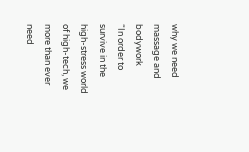why we need massage and bodywork
“In order to survive in the high-stress world of high-tech, we more than ever need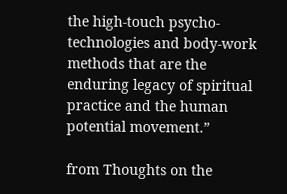the high-touch psycho-technologies and body-work methods that are the enduring legacy of spiritual practice and the human potential movement.”

from Thoughts on the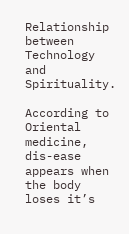Relationship between Technology and Spirituality.

According to Oriental medicine, dis-ease appears when the body loses it’s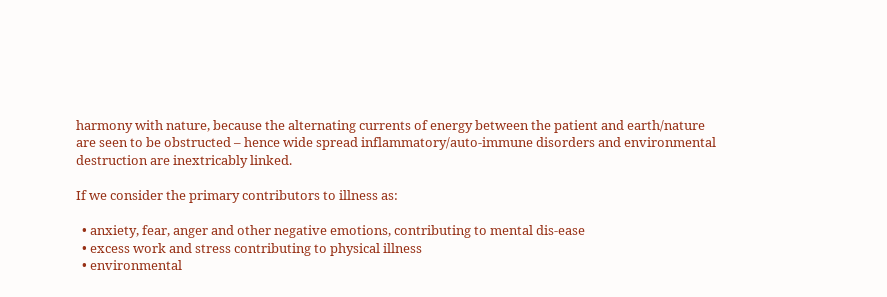harmony with nature, because the alternating currents of energy between the patient and earth/nature are seen to be obstructed – hence wide spread inflammatory/auto-immune disorders and environmental destruction are inextricably linked.

If we consider the primary contributors to illness as:

  • anxiety, fear, anger and other negative emotions, contributing to mental dis-ease
  • excess work and stress contributing to physical illness
  • environmental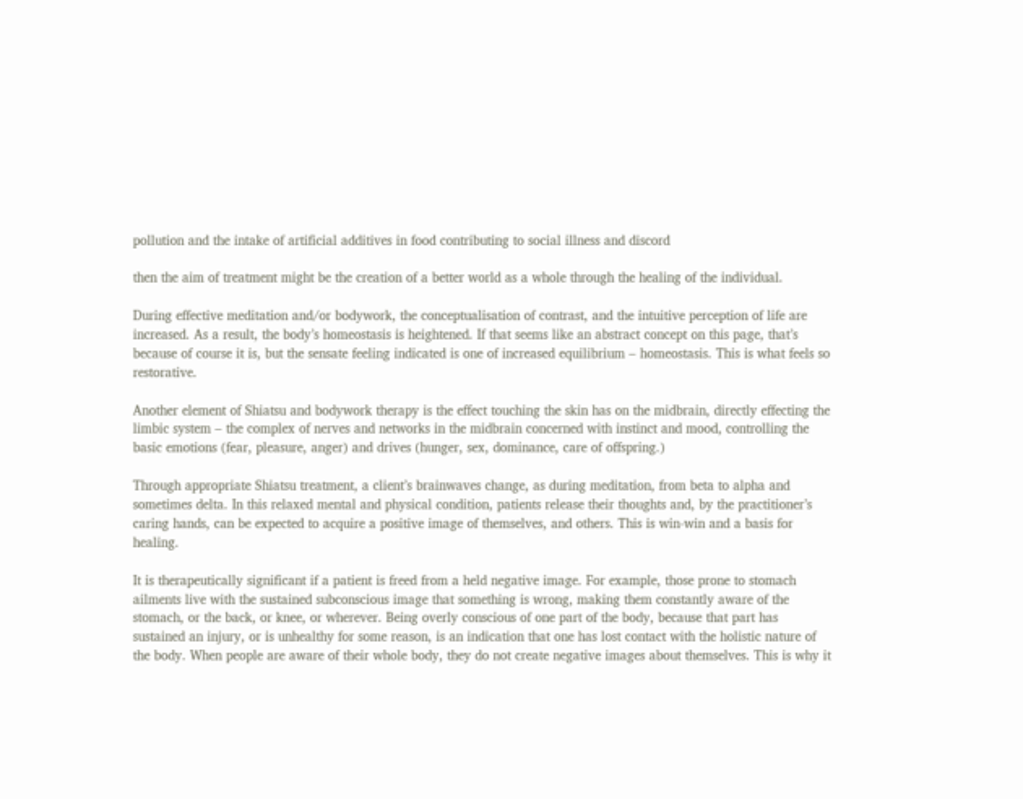pollution and the intake of artificial additives in food contributing to social illness and discord

then the aim of treatment might be the creation of a better world as a whole through the healing of the individual.

During effective meditation and/or bodywork, the conceptualisation of contrast, and the intuitive perception of life are increased. As a result, the body’s homeostasis is heightened. If that seems like an abstract concept on this page, that’s because of course it is, but the sensate feeling indicated is one of increased equilibrium – homeostasis. This is what feels so restorative.

Another element of Shiatsu and bodywork therapy is the effect touching the skin has on the midbrain, directly effecting the limbic system – the complex of nerves and networks in the midbrain concerned with instinct and mood, controlling the basic emotions (fear, pleasure, anger) and drives (hunger, sex, dominance, care of offspring.)

Through appropriate Shiatsu treatment, a client’s brainwaves change, as during meditation, from beta to alpha and sometimes delta. In this relaxed mental and physical condition, patients release their thoughts and, by the practitioner’s caring hands, can be expected to acquire a positive image of themselves, and others. This is win-win and a basis for healing.

It is therapeutically significant if a patient is freed from a held negative image. For example, those prone to stomach ailments live with the sustained subconscious image that something is wrong, making them constantly aware of the stomach, or the back, or knee, or wherever. Being overly conscious of one part of the body, because that part has sustained an injury, or is unhealthy for some reason, is an indication that one has lost contact with the holistic nature of the body. When people are aware of their whole body, they do not create negative images about themselves. This is why it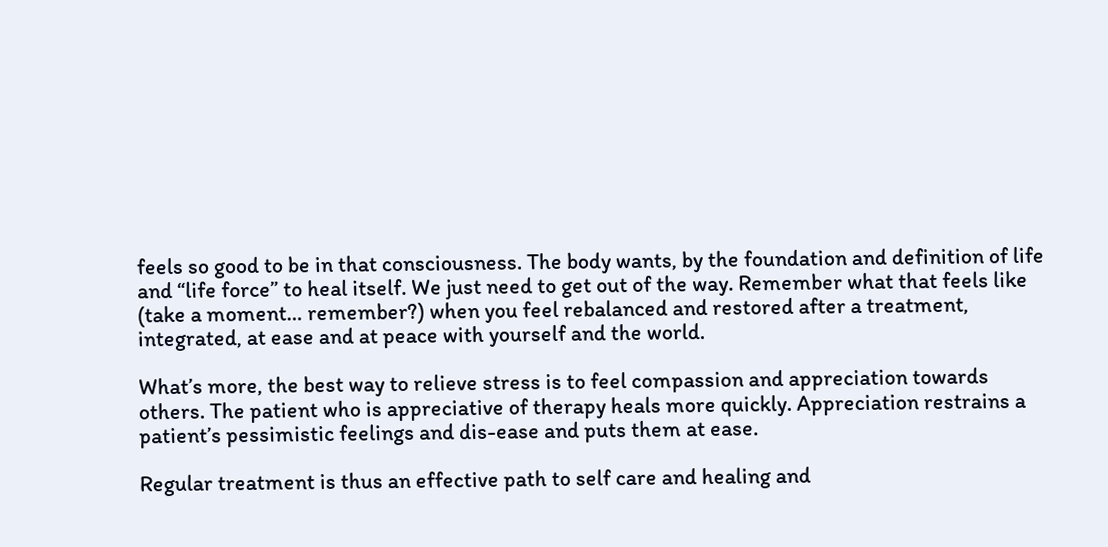feels so good to be in that consciousness. The body wants, by the foundation and definition of life and “life force” to heal itself. We just need to get out of the way. Remember what that feels like (take a moment… remember?) when you feel rebalanced and restored after a treatment, integrated, at ease and at peace with yourself and the world.

What’s more, the best way to relieve stress is to feel compassion and appreciation towards others. The patient who is appreciative of therapy heals more quickly. Appreciation restrains a patient’s pessimistic feelings and dis-ease and puts them at ease.

Regular treatment is thus an effective path to self care and healing and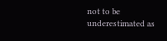not to be underestimated as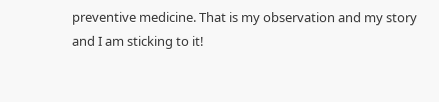preventive medicine. That is my observation and my story and I am sticking to it!